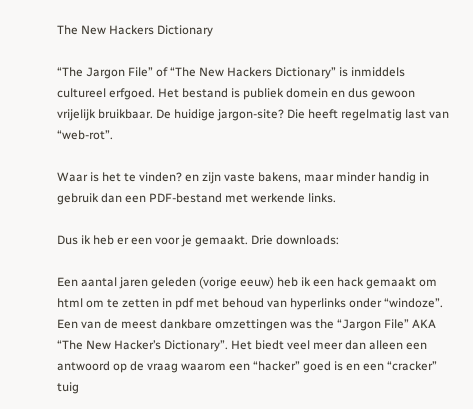The New Hackers Dictionary

“The Jargon File” of “The New Hackers Dictionary” is inmiddels cultureel erfgoed. Het bestand is publiek domein en dus gewoon vrijelijk bruikbaar. De huidige jargon-site? Die heeft regelmatig last van “web-rot”.

Waar is het te vinden? en zijn vaste bakens, maar minder handig in gebruik dan een PDF-bestand met werkende links.

Dus ik heb er een voor je gemaakt. Drie downloads:

Een aantal jaren geleden (vorige eeuw) heb ik een hack gemaakt om html om te zetten in pdf met behoud van hyperlinks onder “windoze”. Een van de meest dankbare omzettingen was the “Jargon File” AKA “The New Hacker’s Dictionary”. Het biedt veel meer dan alleen een antwoord op de vraag waarom een “hacker” goed is en een “cracker” tuig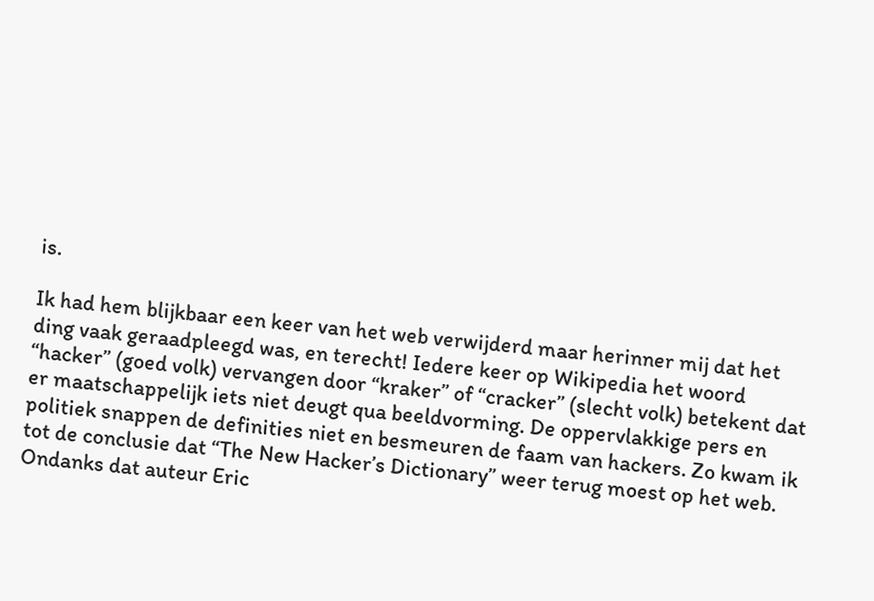is.

Ik had hem blijkbaar een keer van het web verwijderd maar herinner mij dat het ding vaak geraadpleegd was, en terecht! Iedere keer op Wikipedia het woord “hacker” (goed volk) vervangen door “kraker” of “cracker” (slecht volk) betekent dat er maatschappelijk iets niet deugt qua beeldvorming. De oppervlakkige pers en politiek snappen de definities niet en besmeuren de faam van hackers. Zo kwam ik tot de conclusie dat “The New Hacker’s Dictionary” weer terug moest op het web. Ondanks dat auteur Eric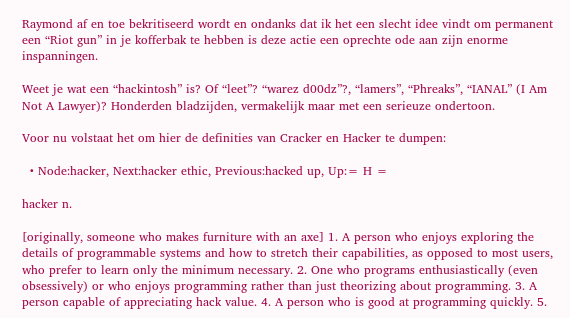Raymond af en toe bekritiseerd wordt en ondanks dat ik het een slecht idee vindt om permanent een “Riot gun” in je kofferbak te hebben is deze actie een oprechte ode aan zijn enorme inspanningen.

Weet je wat een “hackintosh” is? Of “leet”? “warez d00dz”?, “lamers”, “Phreaks”, “IANAL” (I Am Not A Lawyer)? Honderden bladzijden, vermakelijk maar met een serieuze ondertoon.

Voor nu volstaat het om hier de definities van Cracker en Hacker te dumpen:

  • Node:hacker, Next:hacker ethic, Previous:hacked up, Up:= H =

hacker n.

[originally, someone who makes furniture with an axe] 1. A person who enjoys exploring the details of programmable systems and how to stretch their capabilities, as opposed to most users, who prefer to learn only the minimum necessary. 2. One who programs enthusiastically (even obsessively) or who enjoys programming rather than just theorizing about programming. 3. A person capable of appreciating hack value. 4. A person who is good at programming quickly. 5.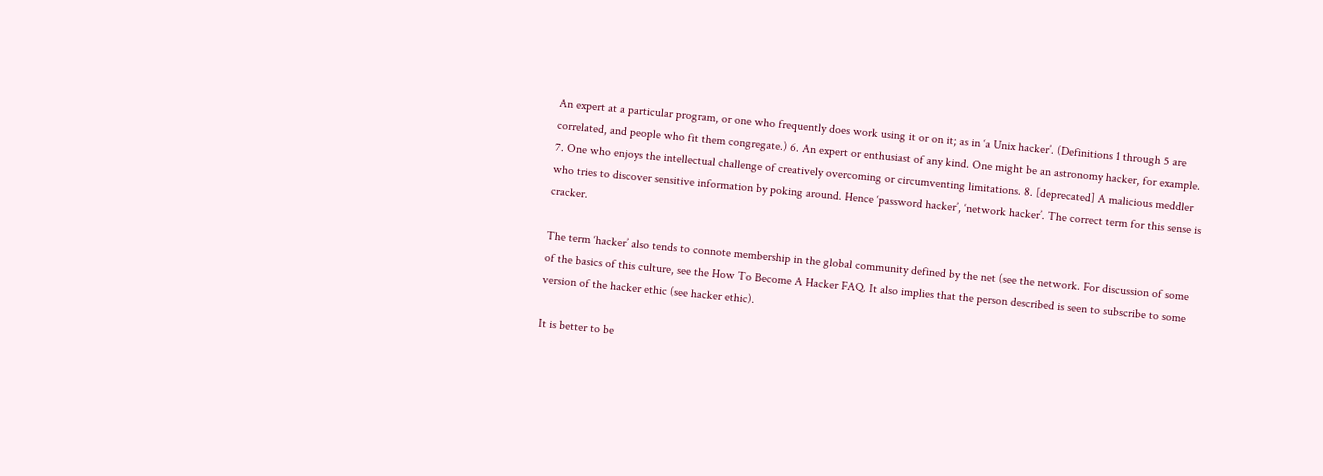An expert at a particular program, or one who frequently does work using it or on it; as in ‘a Unix hacker’. (Definitions 1 through 5 are correlated, and people who fit them congregate.) 6. An expert or enthusiast of any kind. One might be an astronomy hacker, for example. 7. One who enjoys the intellectual challenge of creatively overcoming or circumventing limitations. 8. [deprecated] A malicious meddler who tries to discover sensitive information by poking around. Hence ‘password hacker’, ‘network hacker’. The correct term for this sense is cracker.

The term ‘hacker’ also tends to connote membership in the global community defined by the net (see the network. For discussion of some of the basics of this culture, see the How To Become A Hacker FAQ. It also implies that the person described is seen to subscribe to some version of the hacker ethic (see hacker ethic).

It is better to be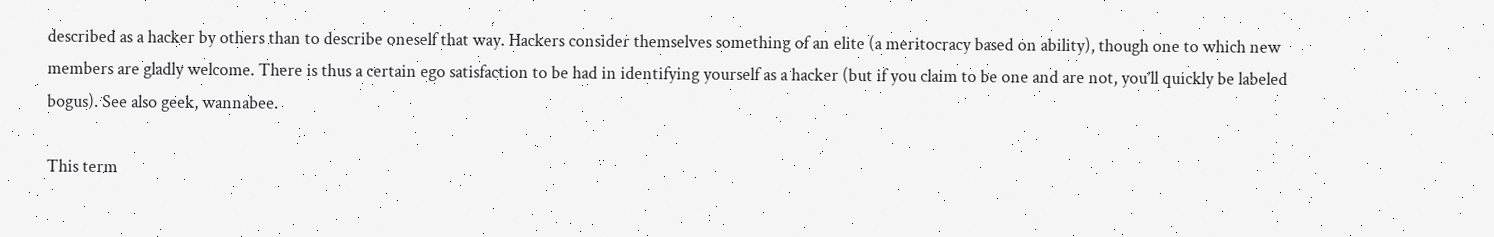described as a hacker by others than to describe oneself that way. Hackers consider themselves something of an elite (a meritocracy based on ability), though one to which new members are gladly welcome. There is thus a certain ego satisfaction to be had in identifying yourself as a hacker (but if you claim to be one and are not, you’ll quickly be labeled bogus). See also geek, wannabee.

This term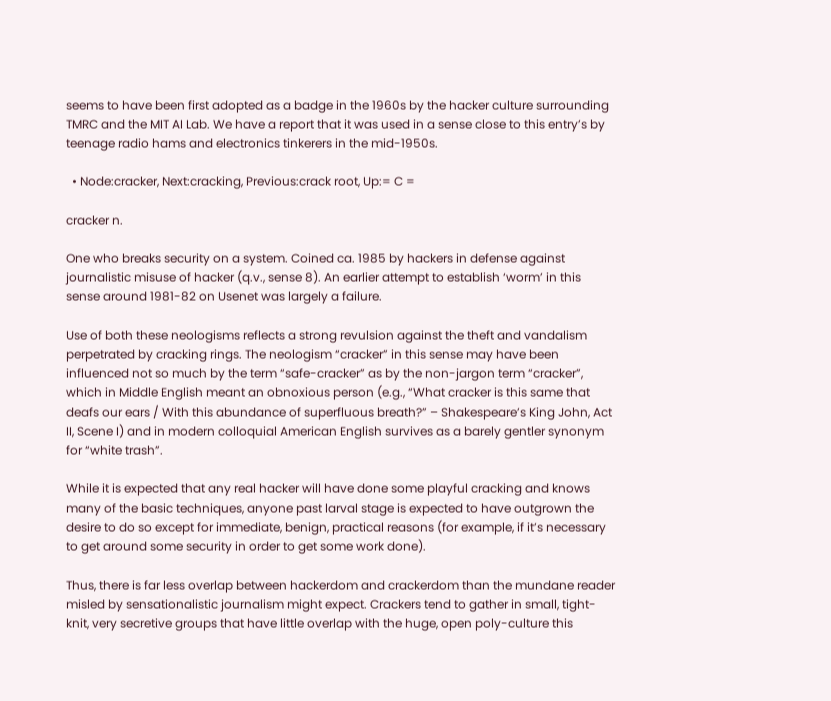seems to have been first adopted as a badge in the 1960s by the hacker culture surrounding TMRC and the MIT AI Lab. We have a report that it was used in a sense close to this entry’s by teenage radio hams and electronics tinkerers in the mid-1950s.

  • Node:cracker, Next:cracking, Previous:crack root, Up:= C =

cracker n.

One who breaks security on a system. Coined ca. 1985 by hackers in defense against journalistic misuse of hacker (q.v., sense 8). An earlier attempt to establish ‘worm’ in this sense around 1981-82 on Usenet was largely a failure.

Use of both these neologisms reflects a strong revulsion against the theft and vandalism perpetrated by cracking rings. The neologism “cracker” in this sense may have been influenced not so much by the term “safe-cracker” as by the non-jargon term “cracker”, which in Middle English meant an obnoxious person (e.g., “What cracker is this same that deafs our ears / With this abundance of superfluous breath?” – Shakespeare’s King John, Act II, Scene I) and in modern colloquial American English survives as a barely gentler synonym for “white trash”.

While it is expected that any real hacker will have done some playful cracking and knows many of the basic techniques, anyone past larval stage is expected to have outgrown the desire to do so except for immediate, benign, practical reasons (for example, if it’s necessary to get around some security in order to get some work done).

Thus, there is far less overlap between hackerdom and crackerdom than the mundane reader misled by sensationalistic journalism might expect. Crackers tend to gather in small, tight-knit, very secretive groups that have little overlap with the huge, open poly-culture this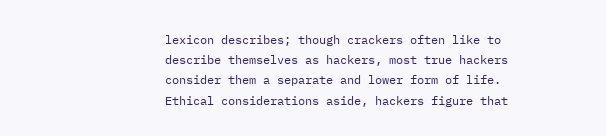lexicon describes; though crackers often like to describe themselves as hackers, most true hackers consider them a separate and lower form of life. Ethical considerations aside, hackers figure that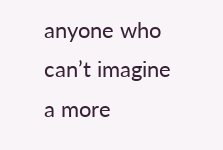anyone who can’t imagine a more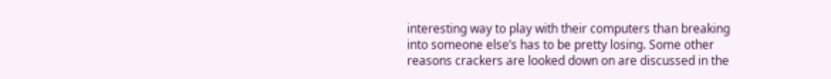interesting way to play with their computers than breaking into someone else’s has to be pretty losing. Some other reasons crackers are looked down on are discussed in the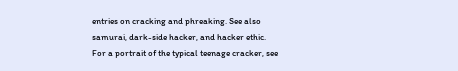entries on cracking and phreaking. See also samurai, dark-side hacker, and hacker ethic. For a portrait of the typical teenage cracker, see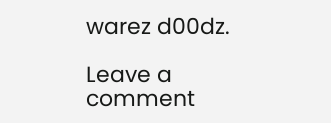warez d00dz.

Leave a comment